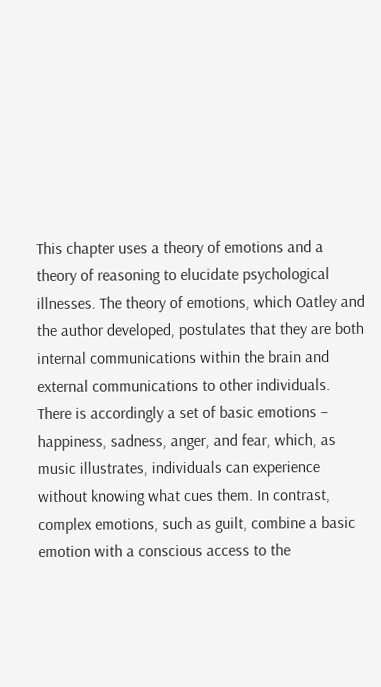This chapter uses a theory of emotions and a theory of reasoning to elucidate psychological illnesses. The theory of emotions, which Oatley and the author developed, postulates that they are both internal communications within the brain and external communications to other individuals. There is accordingly a set of basic emotions – happiness, sadness, anger, and fear, which, as music illustrates, individuals can experience without knowing what cues them. In contrast, complex emotions, such as guilt, combine a basic emotion with a conscious access to the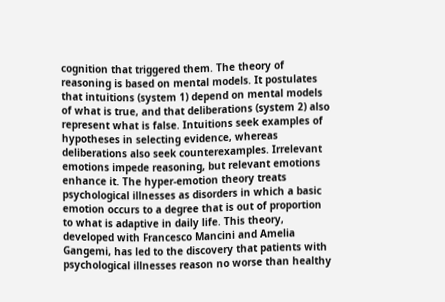cognition that triggered them. The theory of reasoning is based on mental models. It postulates that intuitions (system 1) depend on mental models of what is true, and that deliberations (system 2) also represent what is false. Intuitions seek examples of hypotheses in selecting evidence, whereas deliberations also seek counterexamples. Irrelevant emotions impede reasoning, but relevant emotions enhance it. The hyper-emotion theory treats psychological illnesses as disorders in which a basic emotion occurs to a degree that is out of proportion to what is adaptive in daily life. This theory, developed with Francesco Mancini and Amelia Gangemi, has led to the discovery that patients with psychological illnesses reason no worse than healthy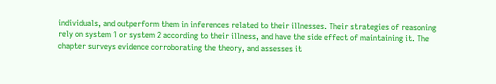individuals, and outperform them in inferences related to their illnesses. Their strategies of reasoning rely on system 1 or system 2 according to their illness, and have the side effect of maintaining it. The chapter surveys evidence corroborating the theory, and assesses it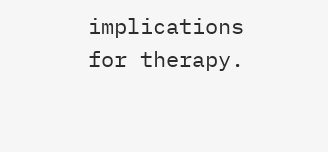implications for therapy.